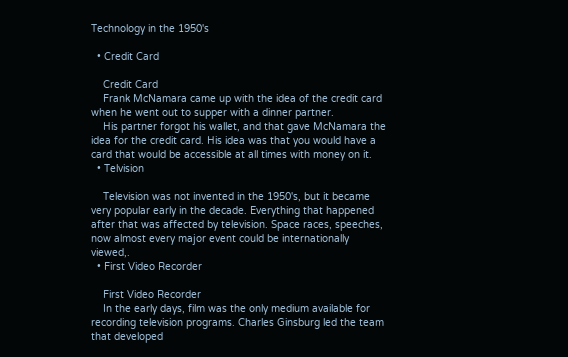Technology in the 1950's

  • Credit Card

    Credit Card
    Frank McNamara came up with the idea of the credit card when he went out to supper with a dinner partner.
    His partner forgot his wallet, and that gave McNamara the idea for the credit card. His idea was that you would have a card that would be accessible at all times with money on it.
  • Telvision

    Television was not invented in the 1950's, but it became very popular early in the decade. Everything that happened after that was affected by television. Space races, speeches, now almost every major event could be internationally viewed,.
  • First Video Recorder

    First Video Recorder
    In the early days, film was the only medium available for recording television programs. Charles Ginsburg led the team that developed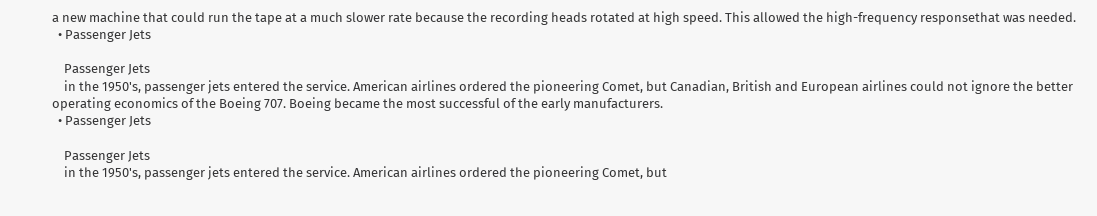a new machine that could run the tape at a much slower rate because the recording heads rotated at high speed. This allowed the high-frequency responsethat was needed.
  • Passenger Jets

    Passenger Jets
    in the 1950's, passenger jets entered the service. American airlines ordered the pioneering Comet, but Canadian, British and European airlines could not ignore the better operating economics of the Boeing 707. Boeing became the most successful of the early manufacturers.
  • Passenger Jets

    Passenger Jets
    in the 1950's, passenger jets entered the service. American airlines ordered the pioneering Comet, but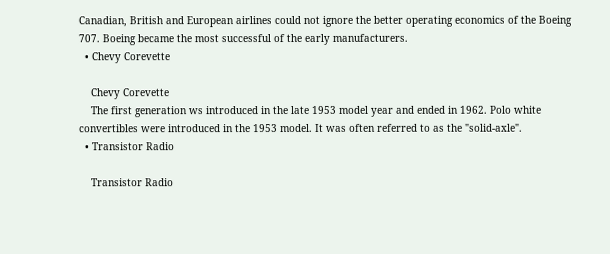Canadian, British and European airlines could not ignore the better operating economics of the Boeing 707. Boeing became the most successful of the early manufacturers.
  • Chevy Corevette

    Chevy Corevette
    The first generation ws introduced in the late 1953 model year and ended in 1962. Polo white convertibles were introduced in the 1953 model. It was often referred to as the "solid-axle".
  • Transistor Radio

    Transistor Radio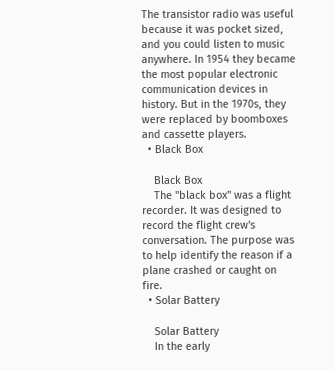The transistor radio was useful because it was pocket sized, and you could listen to music anywhere. In 1954 they became the most popular electronic communication devices in history. But in the 1970s, they were replaced by boomboxes and cassette players.
  • Black Box

    Black Box
    The "black box" was a flight recorder. It was designed to record the flight crew's conversation. The purpose was to help identify the reason if a plane crashed or caught on fire.
  • Solar Battery

    Solar Battery
    In the early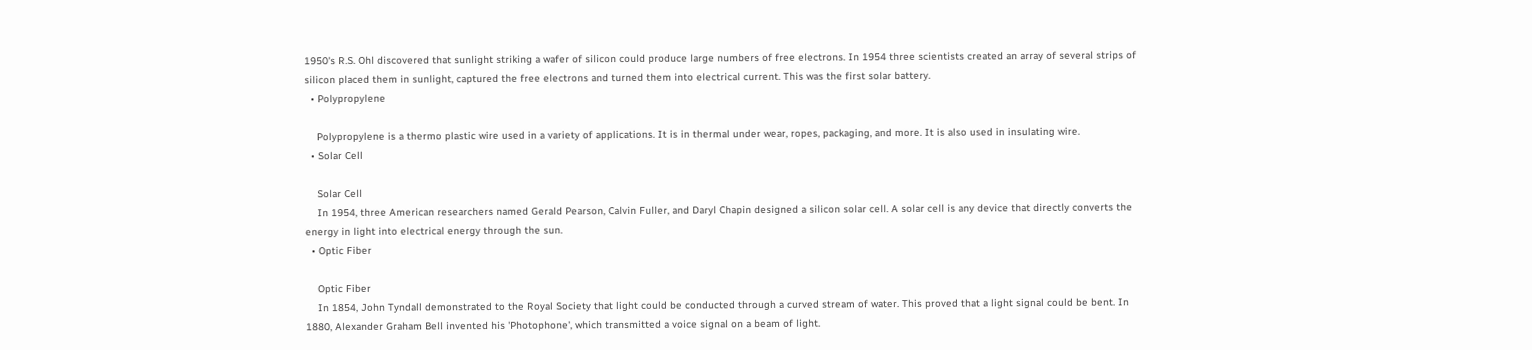1950's R.S. Ohl discovered that sunlight striking a wafer of silicon could produce large numbers of free electrons. In 1954 three scientists created an array of several strips of silicon placed them in sunlight, captured the free electrons and turned them into electrical current. This was the first solar battery.
  • Polypropylene

    Polypropylene is a thermo plastic wire used in a variety of applications. It is in thermal under wear, ropes, packaging, and more. It is also used in insulating wire.
  • Solar Cell

    Solar Cell
    In 1954, three American researchers named Gerald Pearson, Calvin Fuller, and Daryl Chapin designed a silicon solar cell. A solar cell is any device that directly converts the energy in light into electrical energy through the sun.
  • Optic Fiber

    Optic Fiber
    In 1854, John Tyndall demonstrated to the Royal Society that light could be conducted through a curved stream of water. This proved that a light signal could be bent. In 1880, Alexander Graham Bell invented his 'Photophone', which transmitted a voice signal on a beam of light.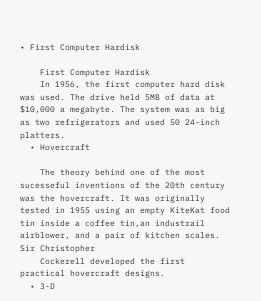• First Computer Hardisk

    First Computer Hardisk
    In 1956, the first computer hard disk was used. The drive held 5MB of data at $10,000 a megabyte. The system was as big as two refrigerators and used 50 24-inch platters.
  • Hovercraft

    The theory behind one of the most sucesseful inventions of the 20th century was the hovercraft. It was originally tested in 1955 using an empty KiteKat food tin inside a coffee tin,an industrail airblower, and a pair of kitchen scales. Sir Christopher
    Cockerell developed the first practical hovercraft designs.
  • 3-D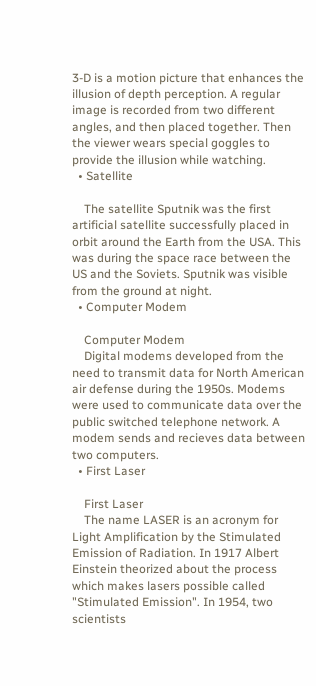3-D is a motion picture that enhances the illusion of depth perception. A regular image is recorded from two different angles, and then placed together. Then the viewer wears special goggles to provide the illusion while watching.
  • Satellite

    The satellite Sputnik was the first artificial satellite successfully placed in orbit around the Earth from the USA. This was during the space race between the US and the Soviets. Sputnik was visible from the ground at night.
  • Computer Modem

    Computer Modem
    Digital modems developed from the need to transmit data for North American air defense during the 1950s. Modems were used to communicate data over the public switched telephone network. A modem sends and recieves data between two computers.
  • First Laser

    First Laser
    The name LASER is an acronym for Light Amplification by the Stimulated Emission of Radiation. In 1917 Albert Einstein theorized about the process which makes lasers possible called "Stimulated Emission". In 1954, two scientists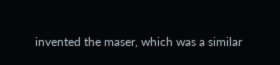invented the maser, which was a similar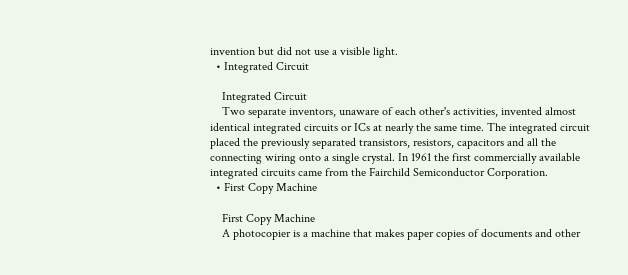invention but did not use a visible light.
  • Integrated Circuit

    Integrated Circuit
    Two separate inventors, unaware of each other's activities, invented almost identical integrated circuits or ICs at nearly the same time. The integrated circuit placed the previously separated transistors, resistors, capacitors and all the connecting wiring onto a single crystal. In 1961 the first commercially available integrated circuits came from the Fairchild Semiconductor Corporation.
  • First Copy Machine

    First Copy Machine
    A photocopier is a machine that makes paper copies of documents and other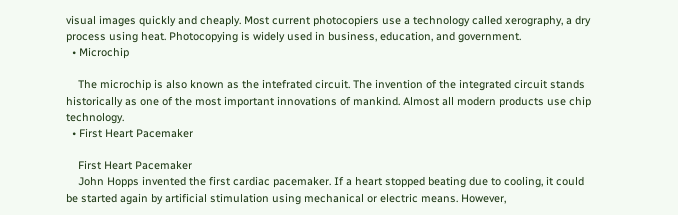visual images quickly and cheaply. Most current photocopiers use a technology called xerography, a dry process using heat. Photocopying is widely used in business, education, and government.
  • Microchip

    The microchip is also known as the intefrated circuit. The invention of the integrated circuit stands historically as one of the most important innovations of mankind. Almost all modern products use chip technology.
  • First Heart Pacemaker

    First Heart Pacemaker
    John Hopps invented the first cardiac pacemaker. If a heart stopped beating due to cooling, it could be started again by artificial stimulation using mechanical or electric means. However,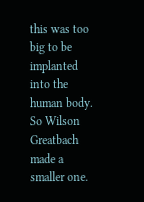this was too big to be implanted into the human body. So Wilson Greatbach made a smaller one.